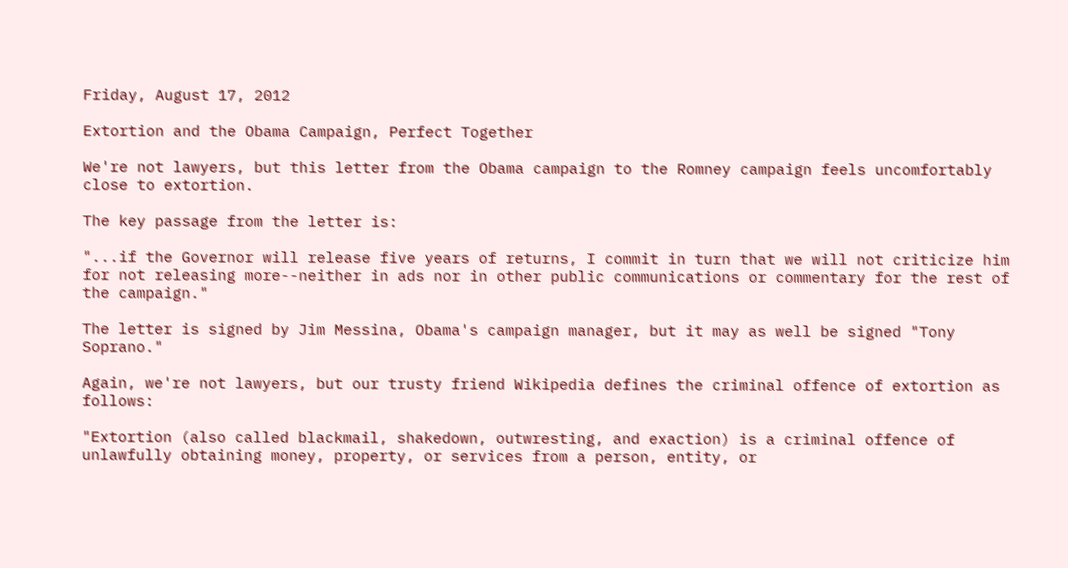Friday, August 17, 2012

Extortion and the Obama Campaign, Perfect Together

We're not lawyers, but this letter from the Obama campaign to the Romney campaign feels uncomfortably close to extortion.

The key passage from the letter is:

"...if the Governor will release five years of returns, I commit in turn that we will not criticize him for not releasing more--neither in ads nor in other public communications or commentary for the rest of the campaign."

The letter is signed by Jim Messina, Obama's campaign manager, but it may as well be signed "Tony Soprano."

Again, we're not lawyers, but our trusty friend Wikipedia defines the criminal offence of extortion as follows:

"Extortion (also called blackmail, shakedown, outwresting, and exaction) is a criminal offence of unlawfully obtaining money, property, or services from a person, entity, or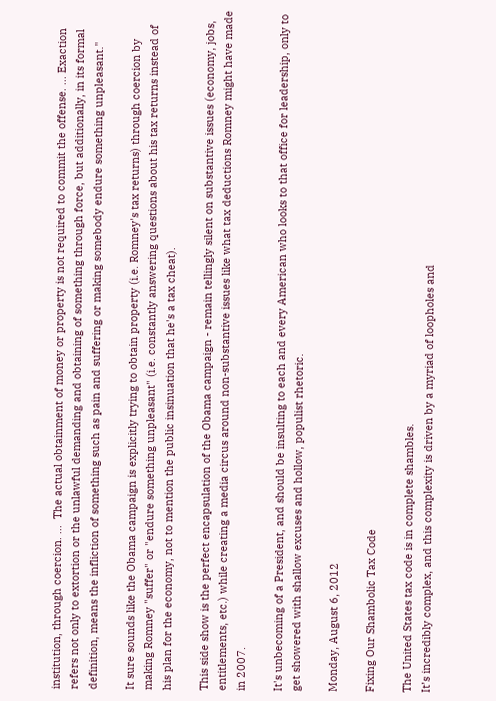institution, through coercion. ...  The actual obtainment of money or property is not required to commit the offense. ... Exaction refers not only to extortion or the unlawful demanding and obtaining of something through force, but additionally, in its formal definition, means the infliction of something such as pain and suffering or making somebody endure something unpleasant."

It sure sounds like the Obama campaign is explicitly trying to obtain property (i.e. Romney's tax returns) through coercion by making Romney "suffer" or "endure something unpleasant" (i.e. constantly answering questions about his tax returns instead of his plan for the economy, not to mention the public insinuation that he's a tax cheat).

This side show is the perfect encapsulation of the Obama campaign - remain tellingly silent on substantive issues (economy, jobs, entitlements, etc.) while creating a media circus around non-substantive issues like what tax deductions Romney might have made in 2007.

It's unbecoming of a President, and should be insulting to each and every American who looks to that office for leadership, only to get showered with shallow excuses and hollow, populist rhetoric.

Monday, August 6, 2012

Fixing Our Shambolic Tax Code

The United States tax code is in complete shambles.
It’s incredibly complex, and this complexity is driven by a myriad of loopholes and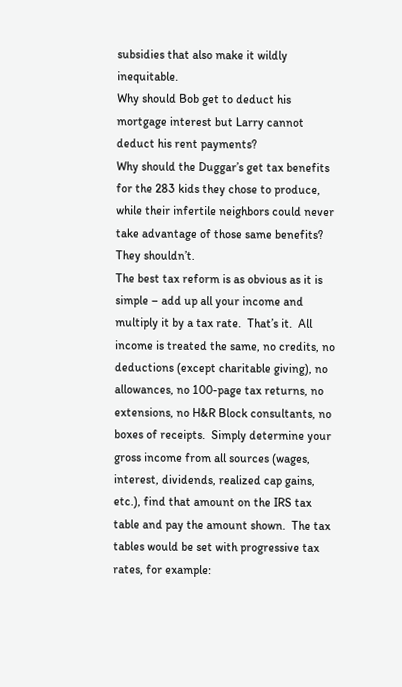subsidies that also make it wildly inequitable.
Why should Bob get to deduct his mortgage interest but Larry cannot deduct his rent payments?
Why should the Duggar’s get tax benefits for the 283 kids they chose to produce, while their infertile neighbors could never take advantage of those same benefits?
They shouldn’t.
The best tax reform is as obvious as it is simple – add up all your income and multiply it by a tax rate.  That’s it.  All income is treated the same, no credits, no deductions (except charitable giving), no allowances, no 100-page tax returns, no extensions, no H&R Block consultants, no boxes of receipts.  Simply determine your gross income from all sources (wages, interest, dividends, realized cap gains, etc.), find that amount on the IRS tax table and pay the amount shown.  The tax tables would be set with progressive tax rates, for example: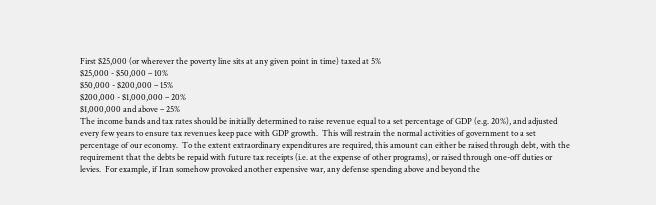First $25,000 (or wherever the poverty line sits at any given point in time) taxed at 5%
$25,000 - $50,000 – 10%
$50,000 - $200,000 – 15%
$200,000 - $1,000,000 – 20%
$1,000,000 and above – 25%
The income bands and tax rates should be initially determined to raise revenue equal to a set percentage of GDP (e.g. 20%), and adjusted every few years to ensure tax revenues keep pace with GDP growth.  This will restrain the normal activities of government to a set percentage of our economy.  To the extent extraordinary expenditures are required, this amount can either be raised through debt, with the requirement that the debts be repaid with future tax receipts (i.e. at the expense of other programs), or raised through one-off duties or levies.  For example, if Iran somehow provoked another expensive war, any defense spending above and beyond the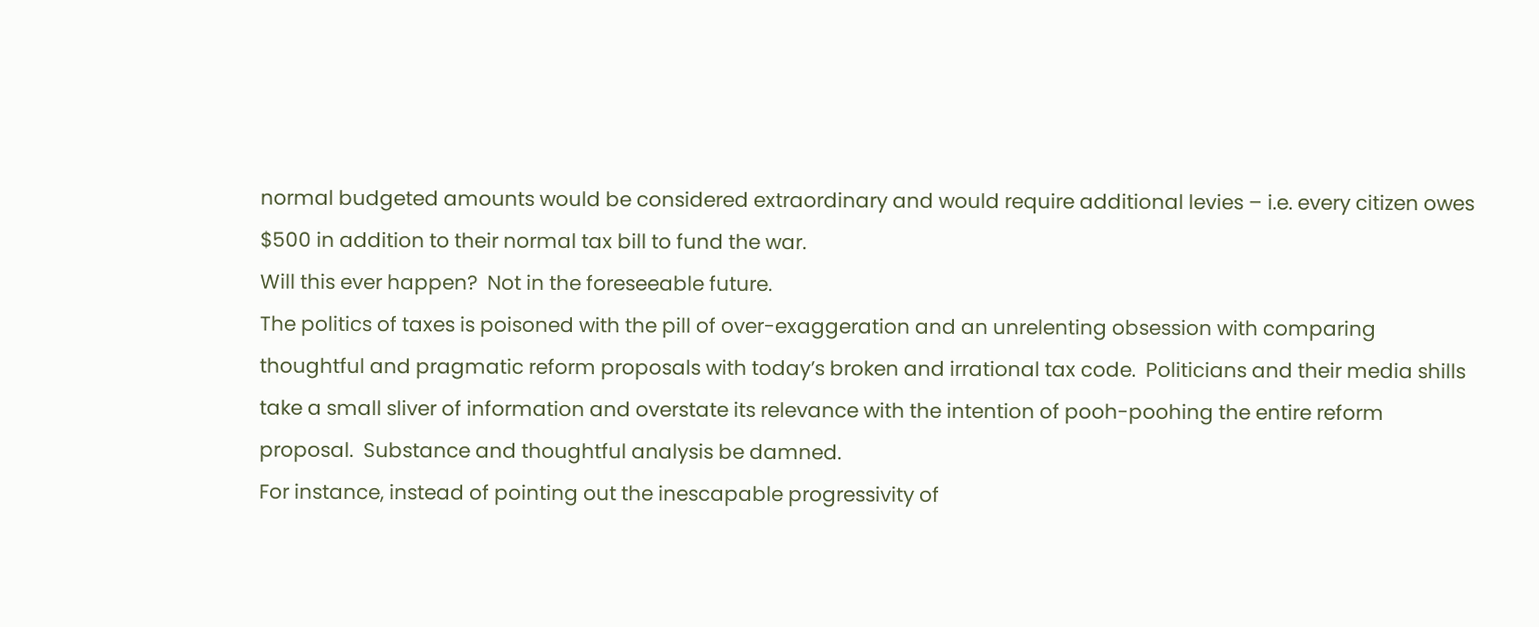normal budgeted amounts would be considered extraordinary and would require additional levies – i.e. every citizen owes $500 in addition to their normal tax bill to fund the war.
Will this ever happen?  Not in the foreseeable future.
The politics of taxes is poisoned with the pill of over-exaggeration and an unrelenting obsession with comparing thoughtful and pragmatic reform proposals with today’s broken and irrational tax code.  Politicians and their media shills take a small sliver of information and overstate its relevance with the intention of pooh-poohing the entire reform proposal.  Substance and thoughtful analysis be damned.
For instance, instead of pointing out the inescapable progressivity of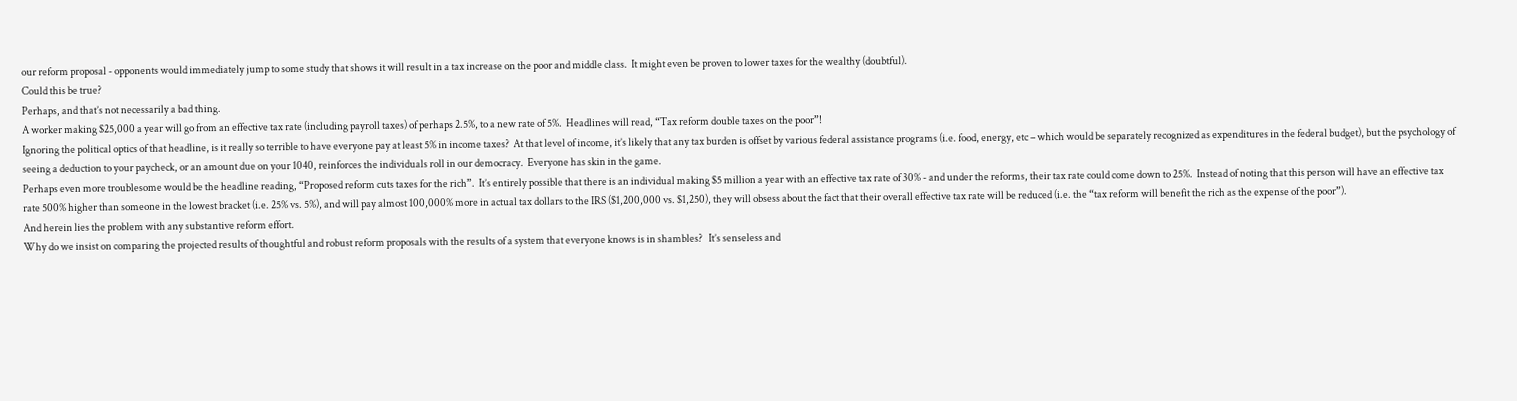our reform proposal - opponents would immediately jump to some study that shows it will result in a tax increase on the poor and middle class.  It might even be proven to lower taxes for the wealthy (doubtful).
Could this be true?
Perhaps, and that’s not necessarily a bad thing.
A worker making $25,000 a year will go from an effective tax rate (including payroll taxes) of perhaps 2.5%, to a new rate of 5%.  Headlines will read, “Tax reform double taxes on the poor”!
Ignoring the political optics of that headline, is it really so terrible to have everyone pay at least 5% in income taxes?  At that level of income, it’s likely that any tax burden is offset by various federal assistance programs (i.e. food, energy, etc – which would be separately recognized as expenditures in the federal budget), but the psychology of seeing a deduction to your paycheck, or an amount due on your 1040, reinforces the individuals roll in our democracy.  Everyone has skin in the game.
Perhaps even more troublesome would be the headline reading, “Proposed reform cuts taxes for the rich”.  It’s entirely possible that there is an individual making $5 million a year with an effective tax rate of 30% - and under the reforms, their tax rate could come down to 25%.  Instead of noting that this person will have an effective tax rate 500% higher than someone in the lowest bracket (i.e. 25% vs. 5%), and will pay almost 100,000% more in actual tax dollars to the IRS ($1,200,000 vs. $1,250), they will obsess about the fact that their overall effective tax rate will be reduced (i.e. the “tax reform will benefit the rich as the expense of the poor”).
And herein lies the problem with any substantive reform effort.
Why do we insist on comparing the projected results of thoughtful and robust reform proposals with the results of a system that everyone knows is in shambles?   It’s senseless and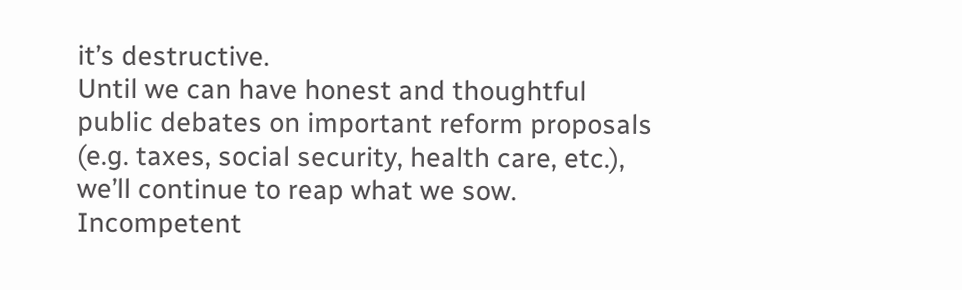it’s destructive.
Until we can have honest and thoughtful public debates on important reform proposals (e.g. taxes, social security, health care, etc.), we’ll continue to reap what we sow.  Incompetent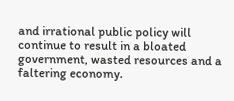and irrational public policy will continue to result in a bloated government, wasted resources and a faltering economy.